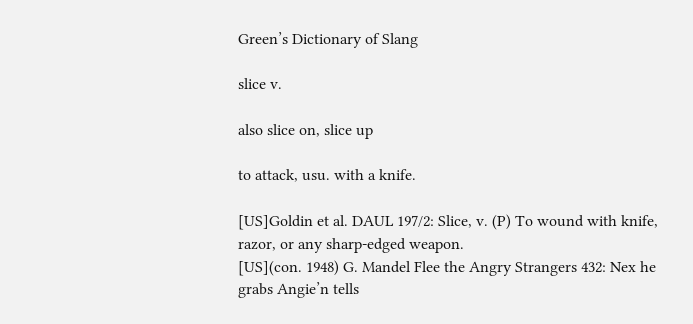Green’s Dictionary of Slang

slice v.

also slice on, slice up

to attack, usu. with a knife.

[US]Goldin et al. DAUL 197/2: Slice, v. (P) To wound with knife, razor, or any sharp-edged weapon.
[US](con. 1948) G. Mandel Flee the Angry Strangers 432: Nex he grabs Angie’n tells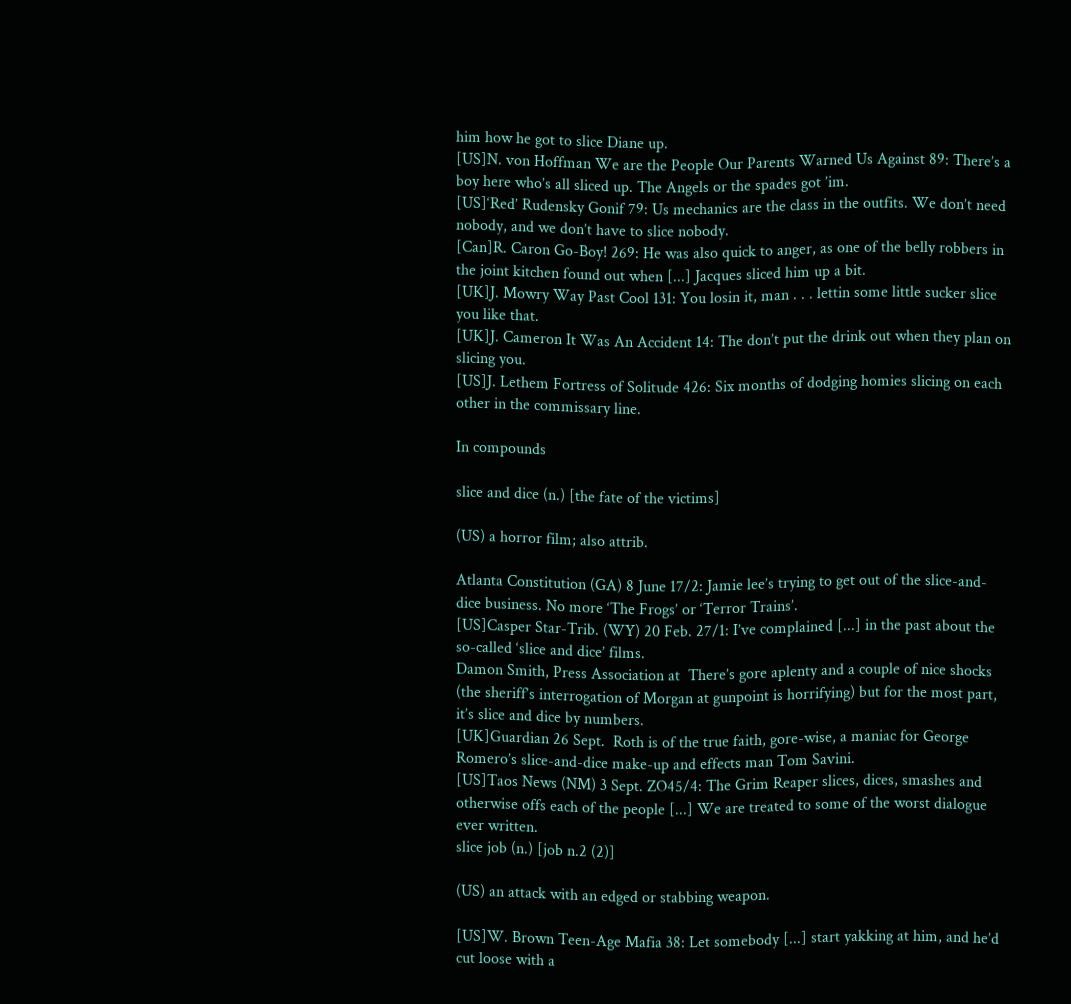him how he got to slice Diane up.
[US]N. von Hoffman We are the People Our Parents Warned Us Against 89: There’s a boy here who’s all sliced up. The Angels or the spades got ’im.
[US]‘Red’ Rudensky Gonif 79: Us mechanics are the class in the outfits. We don’t need nobody, and we don’t have to slice nobody.
[Can]R. Caron Go-Boy! 269: He was also quick to anger, as one of the belly robbers in the joint kitchen found out when [...] Jacques sliced him up a bit.
[UK]J. Mowry Way Past Cool 131: You losin it, man . . . lettin some little sucker slice you like that.
[UK]J. Cameron It Was An Accident 14: The don’t put the drink out when they plan on slicing you.
[US]J. Lethem Fortress of Solitude 426: Six months of dodging homies slicing on each other in the commissary line.

In compounds

slice and dice (n.) [the fate of the victims]

(US) a horror film; also attrib.

Atlanta Constitution (GA) 8 June 17/2: Jamie lee’s trying to get out of the slice-and-dice business. No more ‘The Frogs’ or ‘Terror Trains’.
[US]Casper Star-Trib. (WY) 20 Feb. 27/1: I’ve complained [...] in the past about the so-called ‘slice and dice’ films.
Damon Smith, Press Association at  There’s gore aplenty and a couple of nice shocks (the sheriff’s interrogation of Morgan at gunpoint is horrifying) but for the most part, it’s slice and dice by numbers.
[UK]Guardian 26 Sept.  Roth is of the true faith, gore-wise, a maniac for George Romero’s slice-and-dice make-up and effects man Tom Savini.
[US]Taos News (NM) 3 Sept. ZO45/4: The Grim Reaper slices, dices, smashes and otherwise offs each of the people [...] We are treated to some of the worst dialogue ever written.
slice job (n.) [job n.2 (2)]

(US) an attack with an edged or stabbing weapon.

[US]W. Brown Teen-Age Mafia 38: Let somebody [...] start yakking at him, and he’d cut loose with a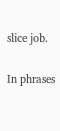slice job.

In phrases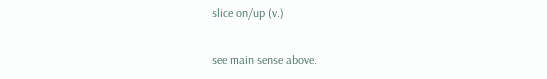slice on/up (v.)

see main sense above.